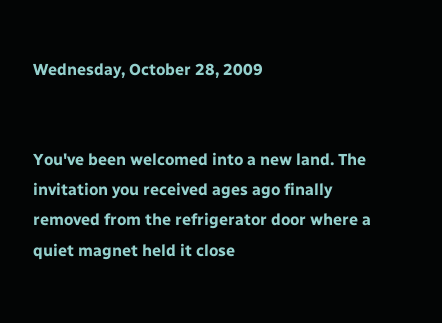Wednesday, October 28, 2009


You've been welcomed into a new land. The invitation you received ages ago finally removed from the refrigerator door where a quiet magnet held it close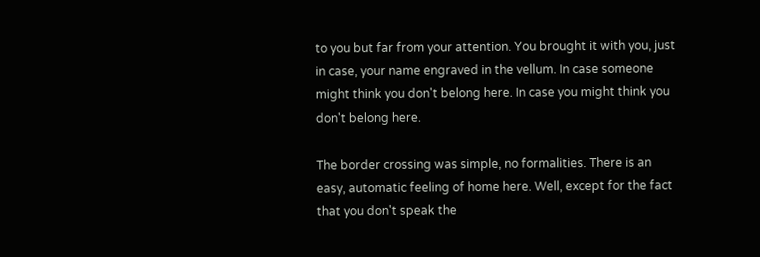to you but far from your attention. You brought it with you, just in case, your name engraved in the vellum. In case someone might think you don't belong here. In case you might think you don't belong here.

The border crossing was simple, no formalities. There is an easy, automatic feeling of home here. Well, except for the fact that you don't speak the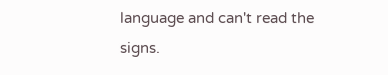language and can't read the signs.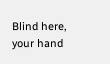Blind here, your hand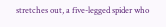stretches out, a five-legged spider who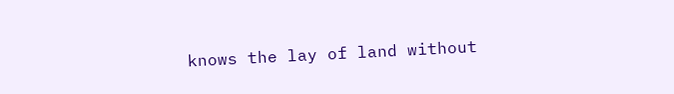knows the lay of land without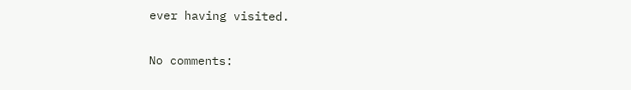ever having visited.

No comments: